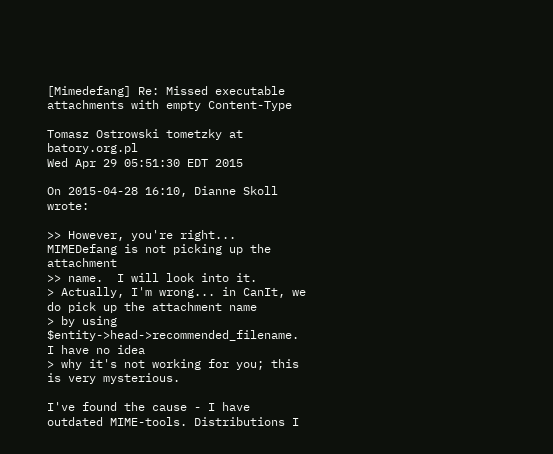[Mimedefang] Re: Missed executable attachments with empty Content-Type

Tomasz Ostrowski tometzky at batory.org.pl
Wed Apr 29 05:51:30 EDT 2015

On 2015-04-28 16:10, Dianne Skoll wrote:

>> However, you're right... MIMEDefang is not picking up the attachment
>> name.  I will look into it.
> Actually, I'm wrong... in CanIt, we do pick up the attachment name
> by using $entity->head->recommended_filename.  I have no idea
> why it's not working for you; this is very mysterious.

I've found the cause - I have outdated MIME-tools. Distributions I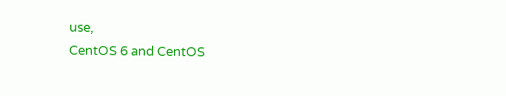use,
CentOS 6 and CentOS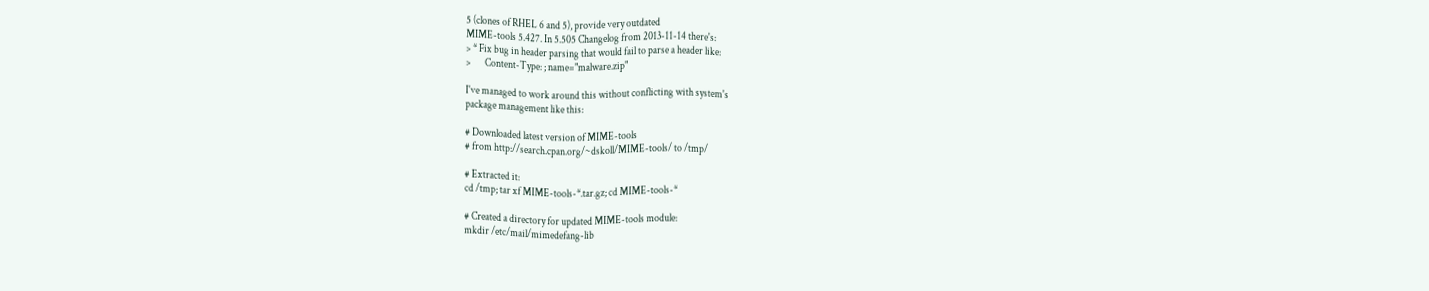5 (clones of RHEL 6 and 5), provide very outdated
MIME-tools 5.427. In 5.505 Changelog from 2013-11-14 there's:
> * Fix bug in header parsing that would fail to parse a header like:
>       Content-Type: ; name="malware.zip"

I've managed to work around this without conflicting with system's
package management like this:

# Downloaded latest version of MIME-tools
# from http://search.cpan.org/~dskoll/MIME-tools/ to /tmp/

# Extracted it:
cd /tmp; tar xf MIME-tools-*.tar.gz; cd MIME-tools-*

# Created a directory for updated MIME-tools module:
mkdir /etc/mail/mimedefang-lib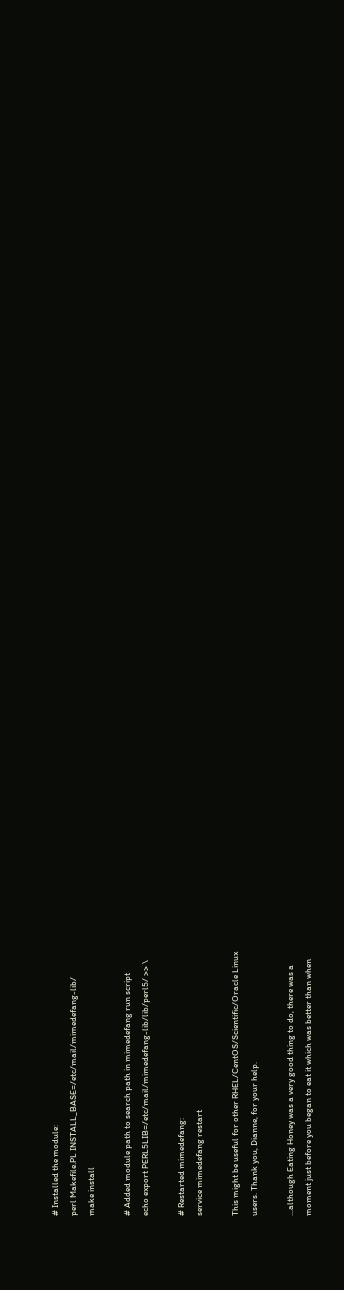# Installed the module:
perl Makefile.PL INSTALL_BASE=/etc/mail/mimedefang-lib/
make install

# Added module path to search path in mimedefang run script
echo export PERL5LIB=/etc/mail/mimedefang-lib/lib/perl5/ >> \

# Restarted mimedefang:
service mimedefang restart

This might be useful for other RHEL/CentOS/Scientific/Oracle Linux
users. Thank you, Dianne, for your help.

...although Eating Honey was a very good thing to do, there was a
moment just before you began to eat it which was better than when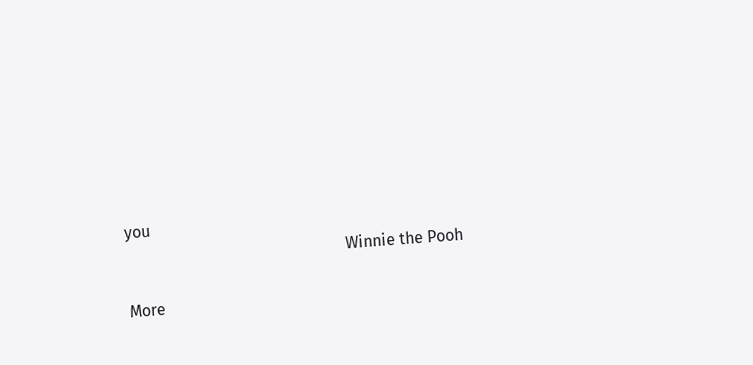you
                                                       Winnie the Pooh

More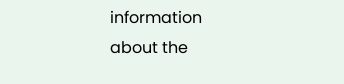information about the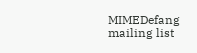MIMEDefang mailing list